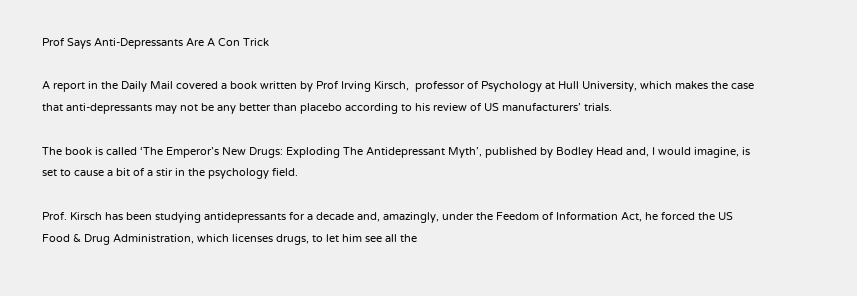Prof Says Anti-Depressants Are A Con Trick

A report in the Daily Mail covered a book written by Prof Irving Kirsch,  professor of Psychology at Hull University, which makes the case that anti-depressants may not be any better than placebo according to his review of US manufacturers’ trials.

The book is called ‘The Emperor’s New Drugs: Exploding The Antidepressant Myth’, published by Bodley Head and, I would imagine, is set to cause a bit of a stir in the psychology field.

Prof. Kirsch has been studying antidepressants for a decade and, amazingly, under the Feedom of Information Act, he forced the US Food & Drug Administration, which licenses drugs, to let him see all the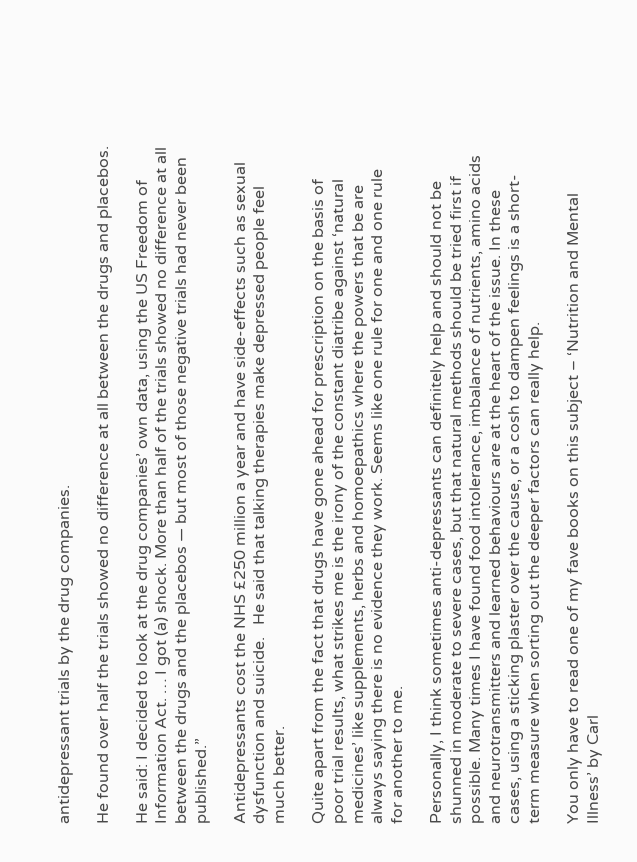antidepressant trials by the drug companies.

He found over half the trials showed no difference at all between the drugs and placebos.

He said: I decided to look at the drug companies’ own data, using the US Freedom of Information Act. … I got (a) shock. More than half of the trials showed no difference at all between the drugs and the placebos — but most of those negative trials had never been published.”

Antidepressants cost the NHS £250 million a year and have side-effects such as sexual dysfunction and suicide.   He said that talking therapies make depressed people feel much better.

Quite apart from the fact that drugs have gone ahead for prescription on the basis of poor trial results, what strikes me is the irony of the constant diatribe against ‘natural medicines’ like supplements, herbs and homoepathics where the powers that be are always saying there is no evidence they work. Seems like one rule for one and one rule for another to me.

Personally, I think sometimes anti-depressants can definitely help and should not be shunned in moderate to severe cases, but that natural methods should be tried first if possible. Many times I have found food intolerance, imbalance of nutrients, amino acids and neurotransmitters and learned behaviours are at the heart of the issue. In these cases, using a sticking plaster over the cause, or a cosh to dampen feelings is a short-term measure when sorting out the deeper factors can really help.

You only have to read one of my fave books on this subject – ‘Nutrition and Mental Illness’ by Carl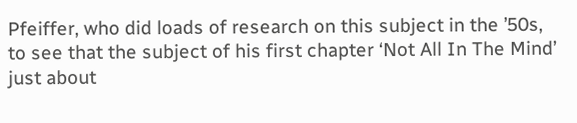Pfeiffer, who did loads of research on this subject in the ’50s, to see that the subject of his first chapter ‘Not All In The Mind’ just about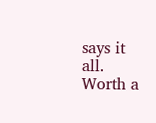says it all. Worth a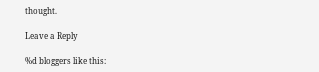thought.

Leave a Reply

%d bloggers like this: